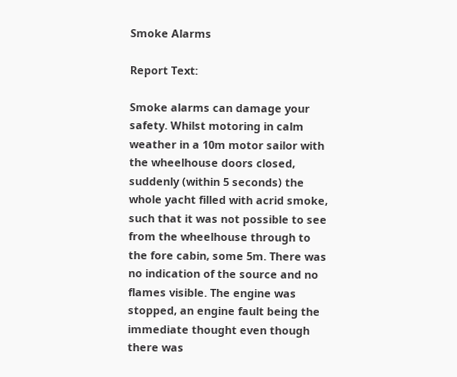Smoke Alarms

Report Text:

Smoke alarms can damage your safety. Whilst motoring in calm weather in a 10m motor sailor with the wheelhouse doors closed, suddenly (within 5 seconds) the whole yacht filled with acrid smoke, such that it was not possible to see from the wheelhouse through to the fore cabin, some 5m. There was no indication of the source and no flames visible. The engine was stopped, an engine fault being the immediate thought even though there was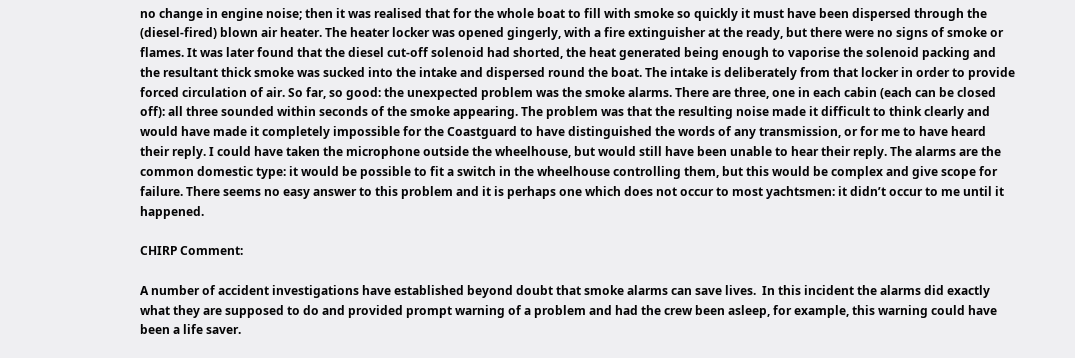no change in engine noise; then it was realised that for the whole boat to fill with smoke so quickly it must have been dispersed through the (diesel-fired) blown air heater. The heater locker was opened gingerly, with a fire extinguisher at the ready, but there were no signs of smoke or flames. It was later found that the diesel cut-off solenoid had shorted, the heat generated being enough to vaporise the solenoid packing and the resultant thick smoke was sucked into the intake and dispersed round the boat. The intake is deliberately from that locker in order to provide forced circulation of air. So far, so good: the unexpected problem was the smoke alarms. There are three, one in each cabin (each can be closed off): all three sounded within seconds of the smoke appearing. The problem was that the resulting noise made it difficult to think clearly and would have made it completely impossible for the Coastguard to have distinguished the words of any transmission, or for me to have heard their reply. I could have taken the microphone outside the wheelhouse, but would still have been unable to hear their reply. The alarms are the common domestic type: it would be possible to fit a switch in the wheelhouse controlling them, but this would be complex and give scope for failure. There seems no easy answer to this problem and it is perhaps one which does not occur to most yachtsmen: it didn’t occur to me until it happened.

CHIRP Comment:

A number of accident investigations have established beyond doubt that smoke alarms can save lives.  In this incident the alarms did exactly what they are supposed to do and provided prompt warning of a problem and had the crew been asleep, for example, this warning could have been a life saver.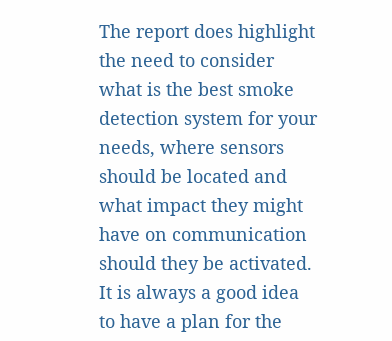The report does highlight the need to consider what is the best smoke detection system for your needs, where sensors should be located and what impact they might have on communication should they be activated.  It is always a good idea to have a plan for the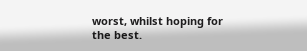worst, whilst hoping for the best.